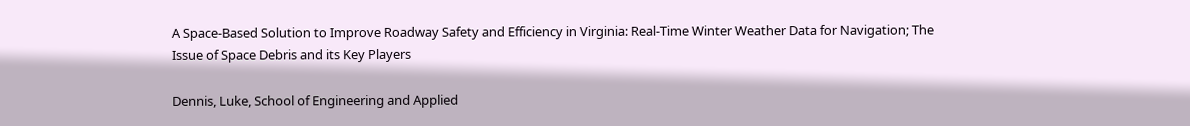A Space-Based Solution to Improve Roadway Safety and Efficiency in Virginia: Real-Time Winter Weather Data for Navigation; The Issue of Space Debris and its Key Players

Dennis, Luke, School of Engineering and Applied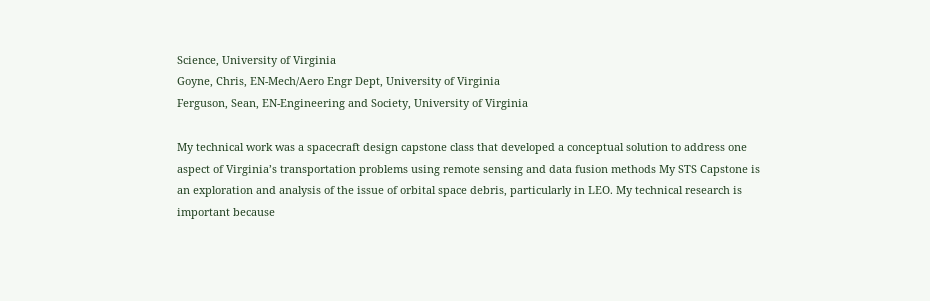Science, University of Virginia
Goyne, Chris, EN-Mech/Aero Engr Dept, University of Virginia
Ferguson, Sean, EN-Engineering and Society, University of Virginia

My technical work was a spacecraft design capstone class that developed a conceptual solution to address one aspect of Virginia’s transportation problems using remote sensing and data fusion methods My STS Capstone is an exploration and analysis of the issue of orbital space debris, particularly in LEO. My technical research is important because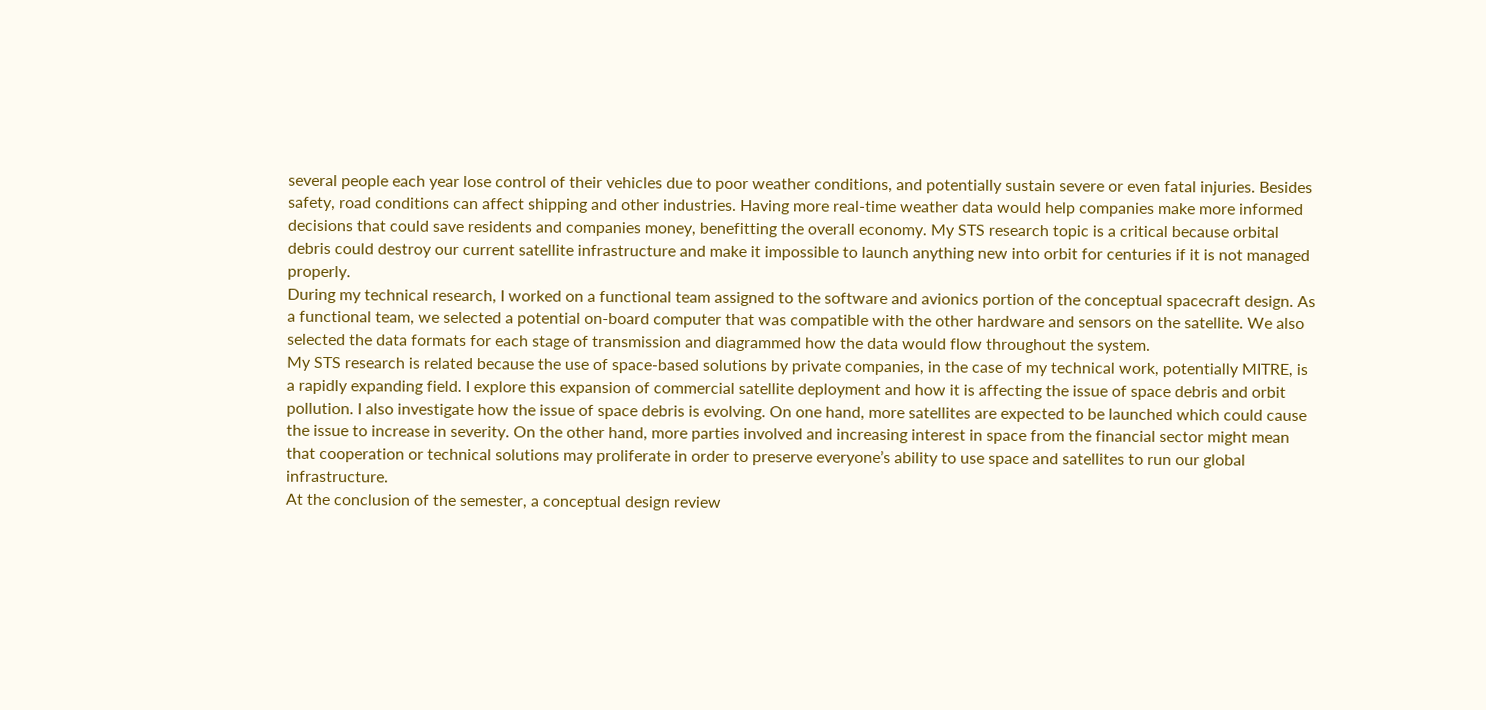several people each year lose control of their vehicles due to poor weather conditions, and potentially sustain severe or even fatal injuries. Besides safety, road conditions can affect shipping and other industries. Having more real-time weather data would help companies make more informed decisions that could save residents and companies money, benefitting the overall economy. My STS research topic is a critical because orbital debris could destroy our current satellite infrastructure and make it impossible to launch anything new into orbit for centuries if it is not managed properly.
During my technical research, I worked on a functional team assigned to the software and avionics portion of the conceptual spacecraft design. As a functional team, we selected a potential on-board computer that was compatible with the other hardware and sensors on the satellite. We also selected the data formats for each stage of transmission and diagrammed how the data would flow throughout the system.
My STS research is related because the use of space-based solutions by private companies, in the case of my technical work, potentially MITRE, is a rapidly expanding field. I explore this expansion of commercial satellite deployment and how it is affecting the issue of space debris and orbit pollution. I also investigate how the issue of space debris is evolving. On one hand, more satellites are expected to be launched which could cause the issue to increase in severity. On the other hand, more parties involved and increasing interest in space from the financial sector might mean that cooperation or technical solutions may proliferate in order to preserve everyone’s ability to use space and satellites to run our global infrastructure.
At the conclusion of the semester, a conceptual design review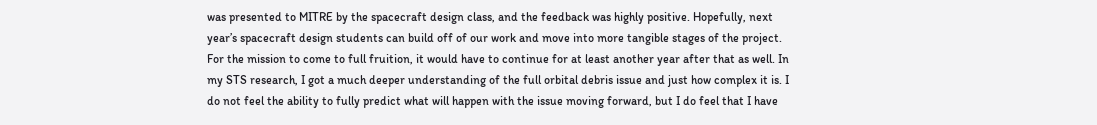was presented to MITRE by the spacecraft design class, and the feedback was highly positive. Hopefully, next year’s spacecraft design students can build off of our work and move into more tangible stages of the project. For the mission to come to full fruition, it would have to continue for at least another year after that as well. In my STS research, I got a much deeper understanding of the full orbital debris issue and just how complex it is. I do not feel the ability to fully predict what will happen with the issue moving forward, but I do feel that I have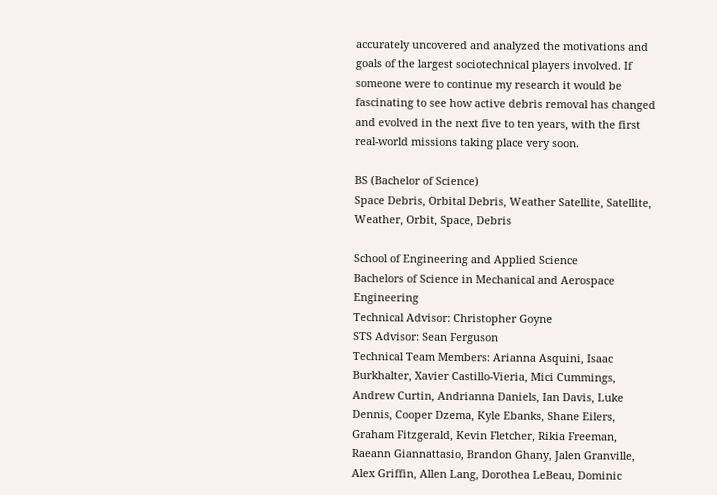accurately uncovered and analyzed the motivations and goals of the largest sociotechnical players involved. If someone were to continue my research it would be fascinating to see how active debris removal has changed and evolved in the next five to ten years, with the first real-world missions taking place very soon.

BS (Bachelor of Science)
Space Debris, Orbital Debris, Weather Satellite, Satellite, Weather, Orbit, Space, Debris

School of Engineering and Applied Science
Bachelors of Science in Mechanical and Aerospace Engineering
Technical Advisor: Christopher Goyne
STS Advisor: Sean Ferguson
Technical Team Members: Arianna Asquini, Isaac Burkhalter, Xavier Castillo-Vieria, Mici Cummings, Andrew Curtin, Andrianna Daniels, Ian Davis, Luke Dennis, Cooper Dzema, Kyle Ebanks, Shane Eilers, Graham Fitzgerald, Kevin Fletcher, Rikia Freeman, Raeann Giannattasio, Brandon Ghany, Jalen Granville, Alex Griffin, Allen Lang, Dorothea LeBeau, Dominic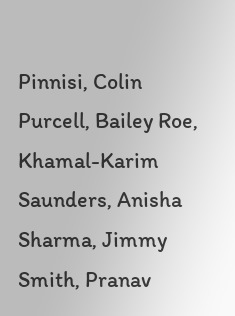Pinnisi, Colin Purcell, Bailey Roe, Khamal-Karim Saunders, Anisha Sharma, Jimmy Smith, Pranav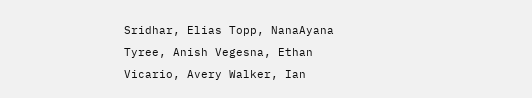Sridhar, Elias Topp, NanaAyana Tyree, Anish Vegesna, Ethan Vicario, Avery Walker, Ian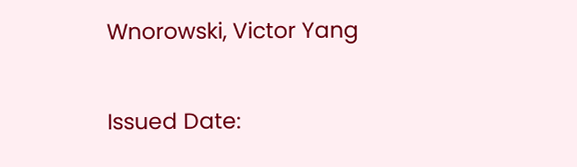Wnorowski, Victor Yang

Issued Date: